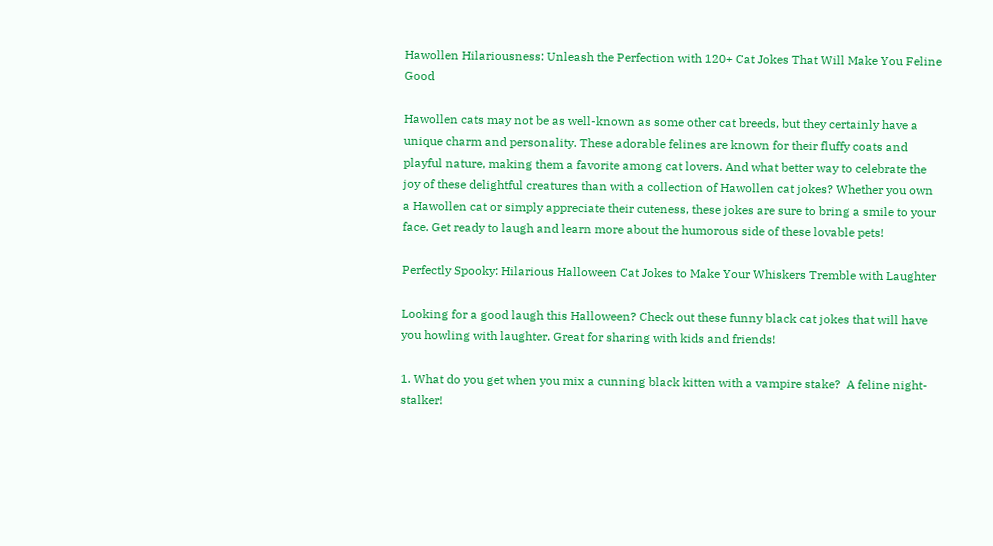Hawollen Hilariousness: Unleash the Perfection with 120+ Cat Jokes That Will Make You Feline Good

Hawollen cats may not be as well-known as some other cat breeds, but they certainly have a unique charm and personality. These adorable felines are known for their fluffy coats and playful nature, making them a favorite among cat lovers. And what better way to celebrate the joy of these delightful creatures than with a collection of Hawollen cat jokes? Whether you own a Hawollen cat or simply appreciate their cuteness, these jokes are sure to bring a smile to your face. Get ready to laugh and learn more about the humorous side of these lovable pets!

Perfectly Spooky: Hilarious Halloween Cat Jokes to Make Your Whiskers Tremble with Laughter

Looking for a good laugh this Halloween? Check out these funny black cat jokes that will have you howling with laughter. Great for sharing with kids and friends!

1. What do you get when you mix a cunning black kitten with a vampire stake?  A feline night-stalker!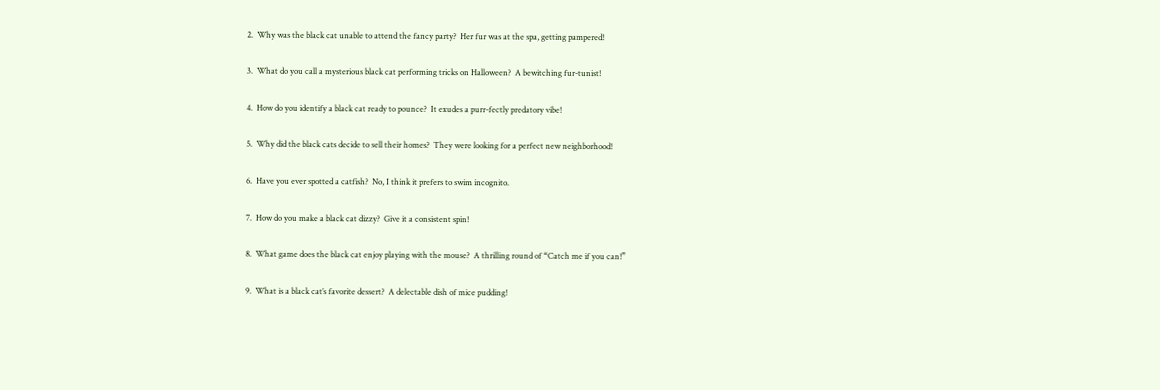2.  Why was the black cat unable to attend the fancy party?  Her fur was at the spa, getting pampered!

3.  What do you call a mysterious black cat performing tricks on Halloween?  A bewitching fur-tunist!

4.  How do you identify a black cat ready to pounce?  It exudes a purr-fectly predatory vibe!

5.  Why did the black cats decide to sell their homes?  They were looking for a perfect new neighborhood!

6.  Have you ever spotted a catfish?  No, I think it prefers to swim incognito.

7.  How do you make a black cat dizzy?  Give it a consistent spin!

8.  What game does the black cat enjoy playing with the mouse?  A thrilling round of “Catch me if you can!”

9.  What is a black cat’s favorite dessert?  A delectable dish of mice pudding!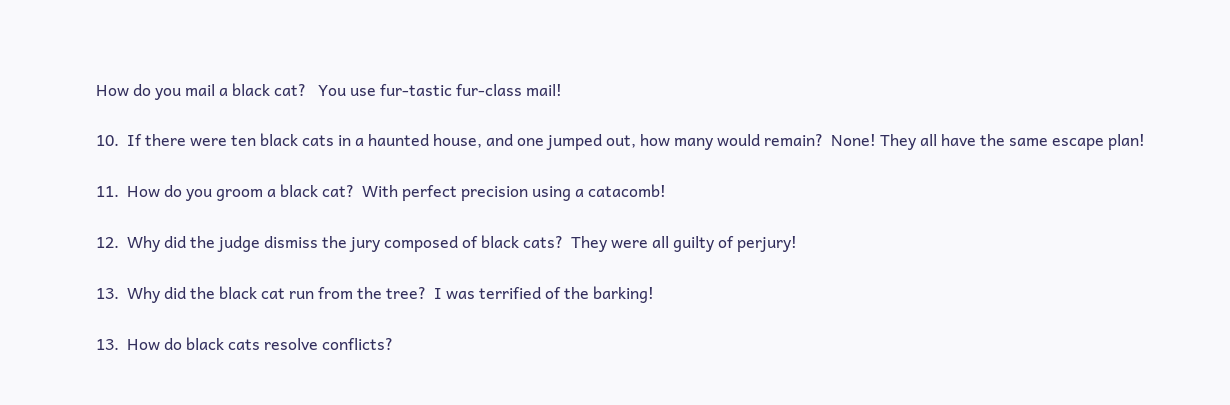How do you mail a black cat?   You use fur-tastic fur-class mail!

10.  If there were ten black cats in a haunted house, and one jumped out, how many would remain?  None! They all have the same escape plan!

11.  How do you groom a black cat?  With perfect precision using a catacomb!

12.  Why did the judge dismiss the jury composed of black cats?  They were all guilty of perjury!

13.  Why did the black cat run from the tree?  I was terrified of the barking!

13.  How do black cats resolve conflicts?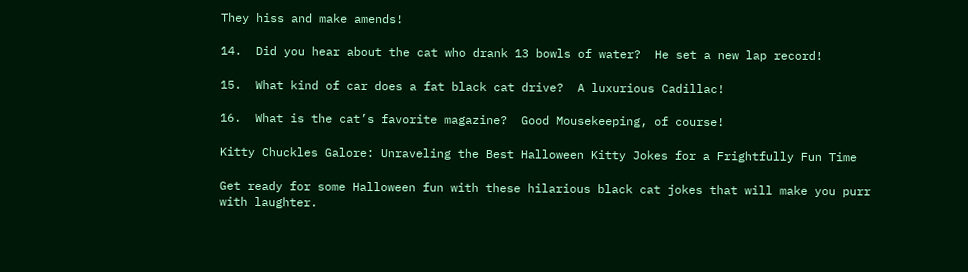They hiss and make amends!

14.  Did you hear about the cat who drank 13 bowls of water?  He set a new lap record!

15.  What kind of car does a fat black cat drive?  A luxurious Cadillac!

16.  What is the cat’s favorite magazine?  Good Mousekeeping, of course!

Kitty Chuckles Galore: Unraveling the Best Halloween Kitty Jokes for a Frightfully Fun Time

Get ready for some Halloween fun with these hilarious black cat jokes that will make you purr with laughter.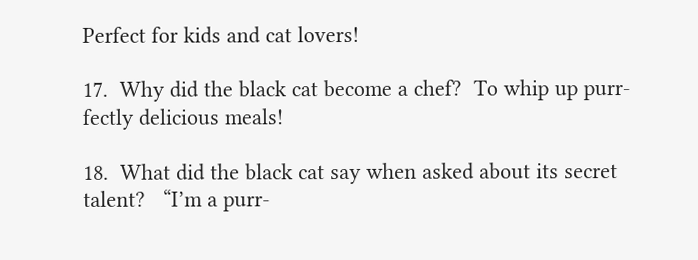Perfect for kids and cat lovers!

17.  Why did the black cat become a chef?  To whip up purr-fectly delicious meals!

18.  What did the black cat say when asked about its secret talent?   “I’m a purr-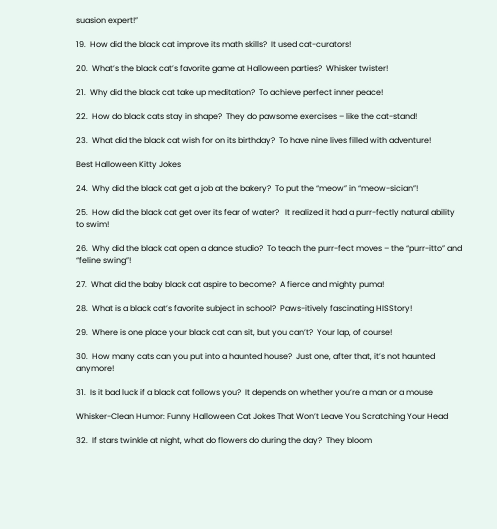suasion expert!”

19.  How did the black cat improve its math skills?  It used cat-curators!

20.  What’s the black cat’s favorite game at Halloween parties?  Whisker twister!

21.  Why did the black cat take up meditation?  To achieve perfect inner peace!

22.  How do black cats stay in shape?  They do pawsome exercises – like the cat-stand!

23.  What did the black cat wish for on its birthday?  To have nine lives filled with adventure!

Best Halloween Kitty Jokes

24.  Why did the black cat get a job at the bakery?  To put the “meow” in “meow-sician”!

25.  How did the black cat get over its fear of water?   It realized it had a purr-fectly natural ability to swim!

26.  Why did the black cat open a dance studio?  To teach the purr-fect moves – the “purr-itto” and “feline swing”!

27.  What did the baby black cat aspire to become?  A fierce and mighty puma!

28.  What is a black cat’s favorite subject in school?  Paws-itively fascinating HISStory!

29.  Where is one place your black cat can sit, but you can’t?  Your lap, of course!

30.  How many cats can you put into a haunted house?  Just one, after that, it’s not haunted anymore!

31.  Is it bad luck if a black cat follows you?  It depends on whether you’re a man or a mouse

Whisker-Clean Humor: Funny Halloween Cat Jokes That Won’t Leave You Scratching Your Head

32.  If stars twinkle at night, what do flowers do during the day?  They bloom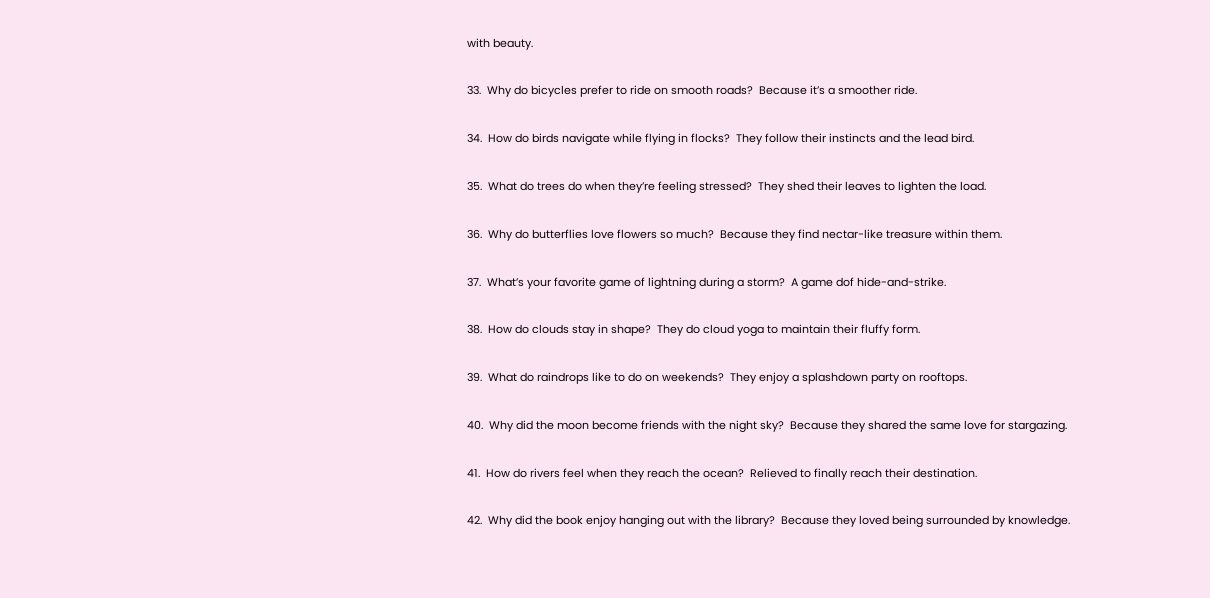with beauty.

33.  Why do bicycles prefer to ride on smooth roads?  Because it’s a smoother ride.

34.  How do birds navigate while flying in flocks?  They follow their instincts and the lead bird.

35.  What do trees do when they’re feeling stressed?  They shed their leaves to lighten the load.

36.  Why do butterflies love flowers so much?  Because they find nectar-like treasure within them.

37.  What’s your favorite game of lightning during a storm?  A game dof hide-and-strike.

38.  How do clouds stay in shape?  They do cloud yoga to maintain their fluffy form.

39.  What do raindrops like to do on weekends?  They enjoy a splashdown party on rooftops.

40.  Why did the moon become friends with the night sky?  Because they shared the same love for stargazing.

41.  How do rivers feel when they reach the ocean?  Relieved to finally reach their destination.

42.  Why did the book enjoy hanging out with the library?  Because they loved being surrounded by knowledge.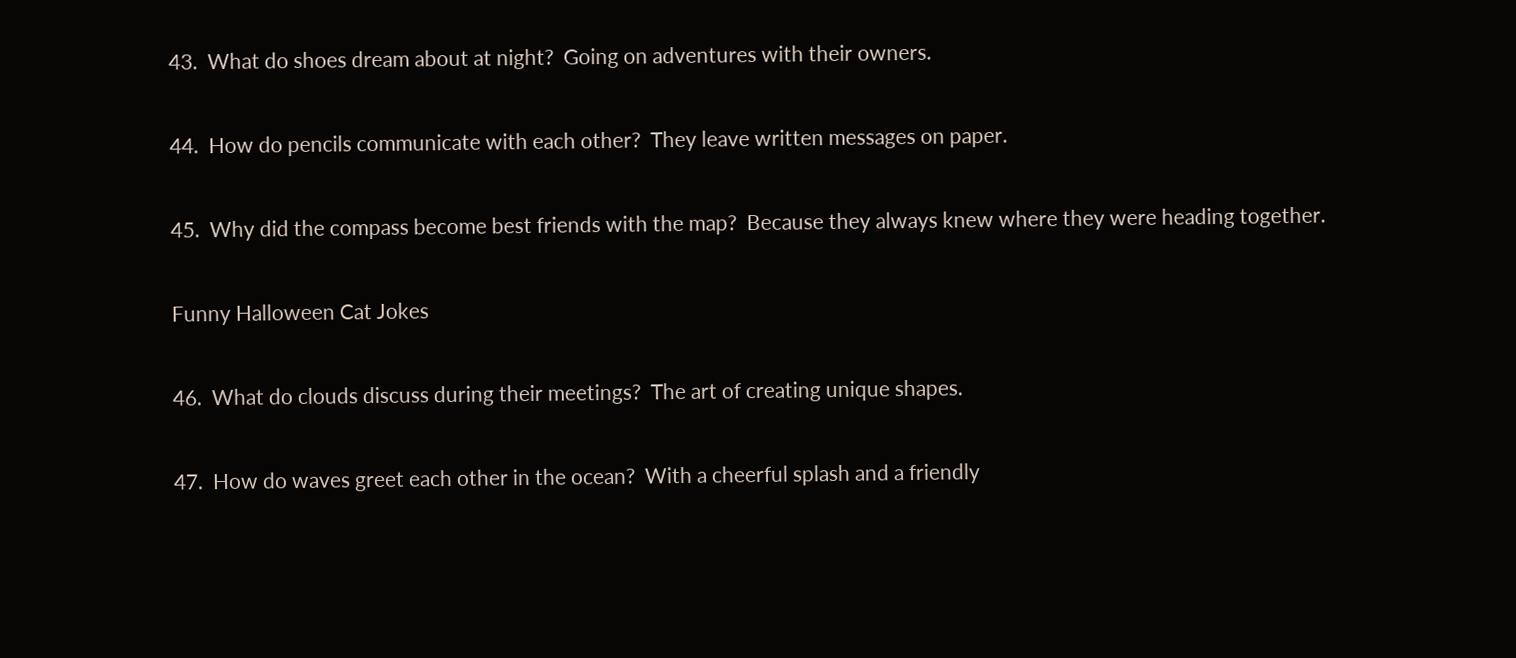43.  What do shoes dream about at night?  Going on adventures with their owners.

44.  How do pencils communicate with each other?  They leave written messages on paper.

45.  Why did the compass become best friends with the map?  Because they always knew where they were heading together.

Funny Halloween Cat Jokes

46.  What do clouds discuss during their meetings?  The art of creating unique shapes.

47.  How do waves greet each other in the ocean?  With a cheerful splash and a friendly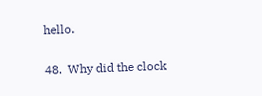hello.

48.  Why did the clock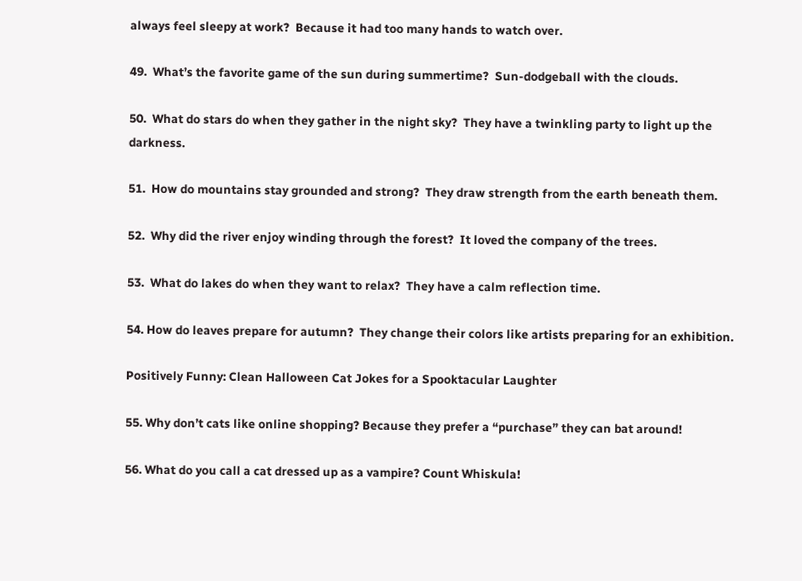always feel sleepy at work?  Because it had too many hands to watch over.

49.  What’s the favorite game of the sun during summertime?  Sun-dodgeball with the clouds.

50.  What do stars do when they gather in the night sky?  They have a twinkling party to light up the darkness.

51.  How do mountains stay grounded and strong?  They draw strength from the earth beneath them.

52.  Why did the river enjoy winding through the forest?  It loved the company of the trees.

53.  What do lakes do when they want to relax?  They have a calm reflection time.

54. How do leaves prepare for autumn?  They change their colors like artists preparing for an exhibition.

Positively Funny: Clean Halloween Cat Jokes for a Spooktacular Laughter

55. Why don’t cats like online shopping? Because they prefer a “purchase” they can bat around!

56. What do you call a cat dressed up as a vampire? Count Whiskula!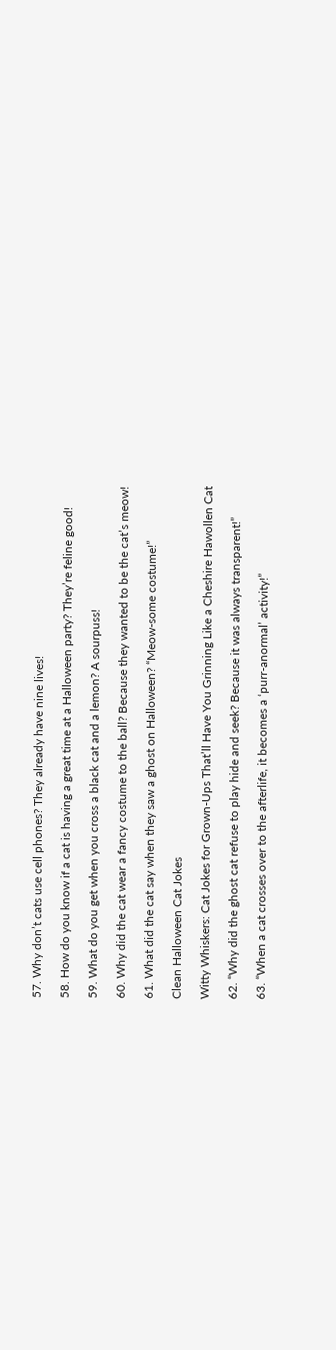57. Why don’t cats use cell phones? They already have nine lives!

58. How do you know if a cat is having a great time at a Halloween party? They’re feline good!

59. What do you get when you cross a black cat and a lemon? A sourpuss!

60. Why did the cat wear a fancy costume to the ball? Because they wanted to be the cat’s meow!

61. What did the cat say when they saw a ghost on Halloween? “Meow-some costume!”

Clean Halloween Cat Jokes

Witty Whiskers: Cat Jokes for Grown-Ups That’ll Have You Grinning Like a Cheshire Hawollen Cat

62. “Why did the ghost cat refuse to play hide and seek? Because it was always transparent!”

63. “When a cat crosses over to the afterlife, it becomes a ‘purr-anormal’ activity!”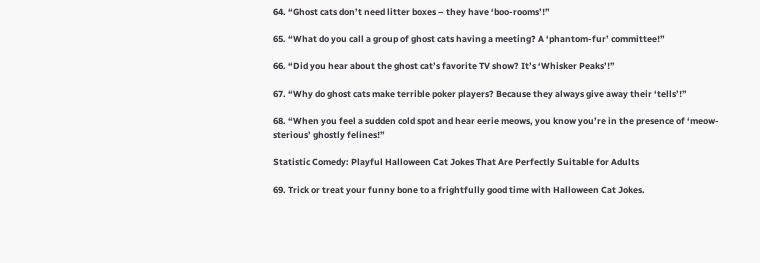64. “Ghost cats don’t need litter boxes – they have ‘boo-rooms’!”

65. “What do you call a group of ghost cats having a meeting? A ‘phantom-fur’ committee!”

66. “Did you hear about the ghost cat’s favorite TV show? It’s ‘Whisker Peaks’!”

67. “Why do ghost cats make terrible poker players? Because they always give away their ‘tells’!”

68. “When you feel a sudden cold spot and hear eerie meows, you know you’re in the presence of ‘meow-sterious’ ghostly felines!”

Statistic Comedy: Playful Halloween Cat Jokes That Are Perfectly Suitable for Adults

69. Trick or treat your funny bone to a frightfully good time with Halloween Cat Jokes.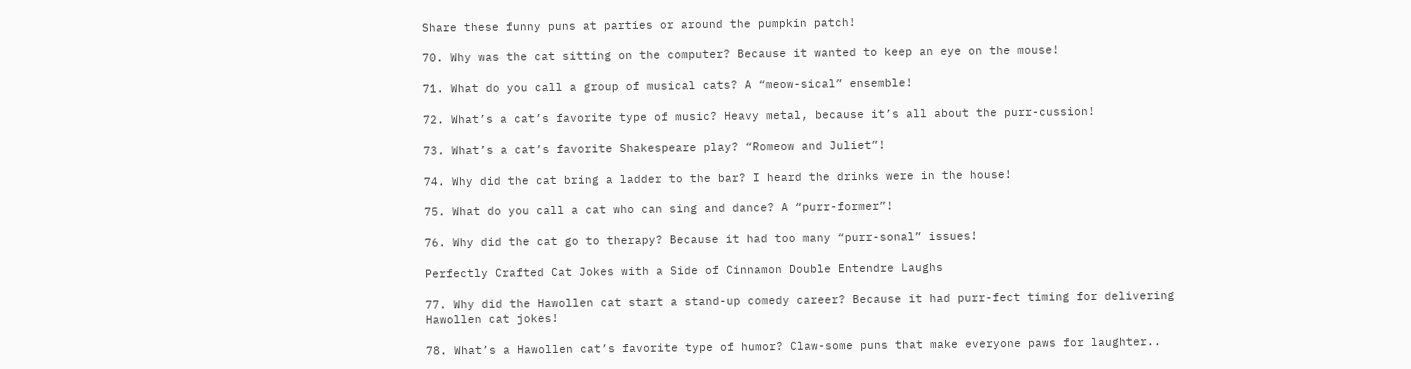Share these funny puns at parties or around the pumpkin patch!

70. Why was the cat sitting on the computer? Because it wanted to keep an eye on the mouse!

71. What do you call a group of musical cats? A “meow-sical” ensemble!

72. What’s a cat’s favorite type of music? Heavy metal, because it’s all about the purr-cussion!

73. What’s a cat’s favorite Shakespeare play? “Romeow and Juliet”!

74. Why did the cat bring a ladder to the bar? I heard the drinks were in the house!

75. What do you call a cat who can sing and dance? A “purr-former”!

76. Why did the cat go to therapy? Because it had too many “purr-sonal” issues!

Perfectly Crafted Cat Jokes with a Side of Cinnamon Double Entendre Laughs

77. Why did the Hawollen cat start a stand-up comedy career? Because it had purr-fect timing for delivering Hawollen cat jokes!

78. What’s a Hawollen cat’s favorite type of humor? Claw-some puns that make everyone paws for laughter..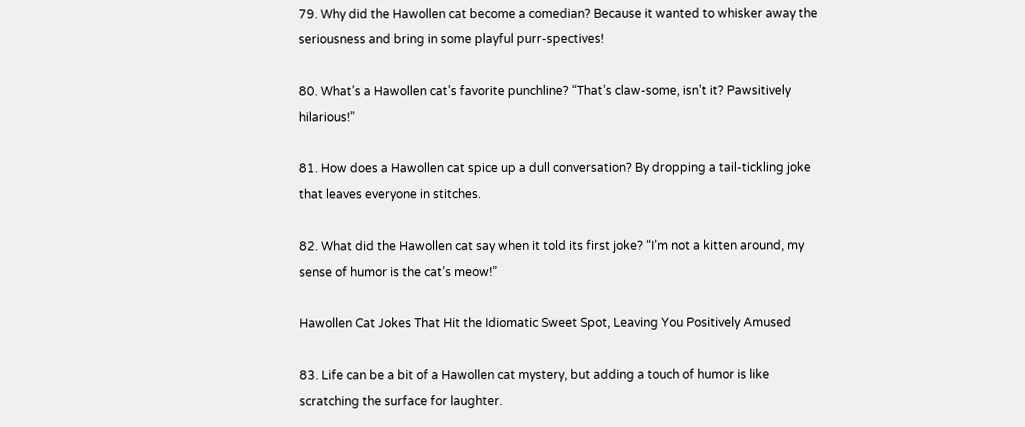79. Why did the Hawollen cat become a comedian? Because it wanted to whisker away the seriousness and bring in some playful purr-spectives!

80. What’s a Hawollen cat’s favorite punchline? “That’s claw-some, isn’t it? Pawsitively hilarious!”

81. How does a Hawollen cat spice up a dull conversation? By dropping a tail-tickling joke that leaves everyone in stitches.

82. What did the Hawollen cat say when it told its first joke? “I’m not a kitten around, my sense of humor is the cat’s meow!”

Hawollen Cat Jokes That Hit the Idiomatic Sweet Spot, Leaving You Positively Amused

83. Life can be a bit of a Hawollen cat mystery, but adding a touch of humor is like scratching the surface for laughter.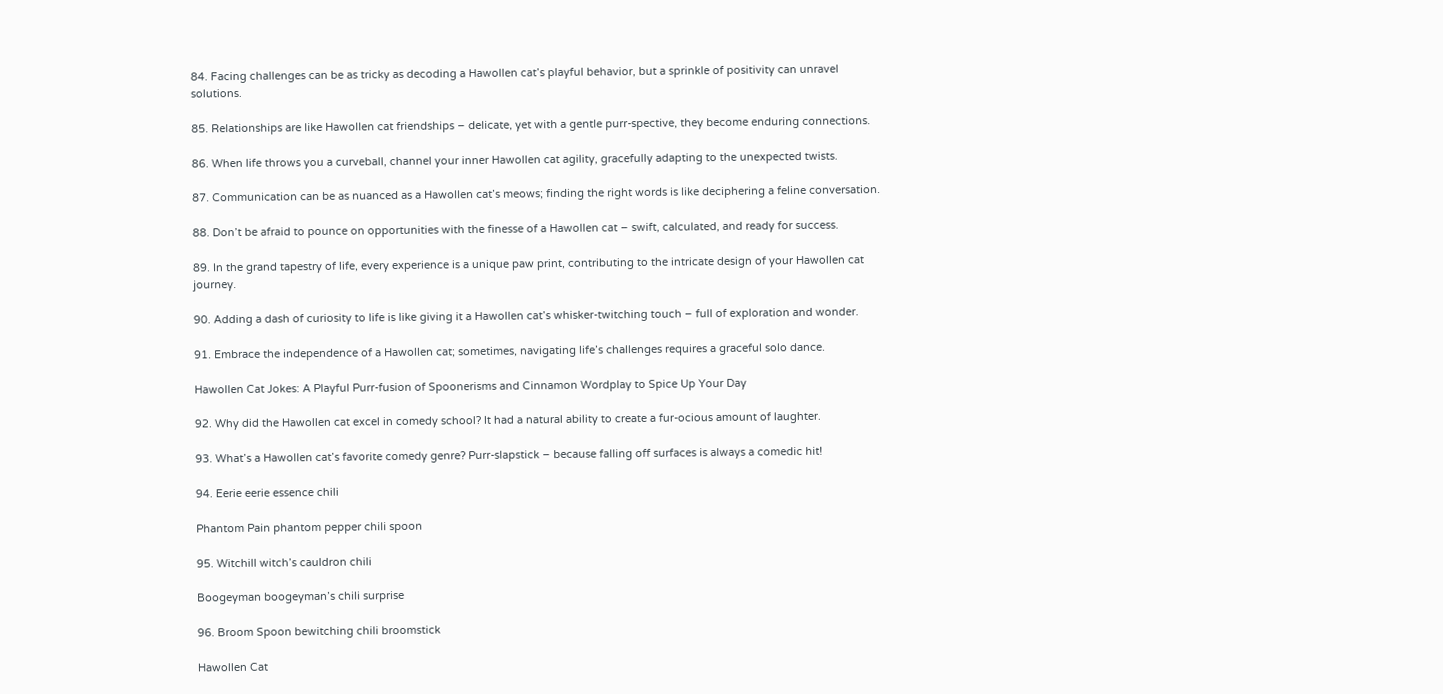84. Facing challenges can be as tricky as decoding a Hawollen cat’s playful behavior, but a sprinkle of positivity can unravel solutions.

85. Relationships are like Hawollen cat friendships – delicate, yet with a gentle purr-spective, they become enduring connections.

86. When life throws you a curveball, channel your inner Hawollen cat agility, gracefully adapting to the unexpected twists.

87. Communication can be as nuanced as a Hawollen cat’s meows; finding the right words is like deciphering a feline conversation.

88. Don’t be afraid to pounce on opportunities with the finesse of a Hawollen cat – swift, calculated, and ready for success.

89. In the grand tapestry of life, every experience is a unique paw print, contributing to the intricate design of your Hawollen cat journey.

90. Adding a dash of curiosity to life is like giving it a Hawollen cat’s whisker-twitching touch – full of exploration and wonder.

91. Embrace the independence of a Hawollen cat; sometimes, navigating life’s challenges requires a graceful solo dance.

Hawollen Cat Jokes: A Playful Purr-fusion of Spoonerisms and Cinnamon Wordplay to Spice Up Your Day

92. Why did the Hawollen cat excel in comedy school? It had a natural ability to create a fur-ocious amount of laughter.

93. What’s a Hawollen cat’s favorite comedy genre? Purr-slapstick – because falling off surfaces is always a comedic hit!

94. Eerie eerie essence chili

Phantom Pain phantom pepper chili spoon

95. Witchill witch’s cauldron chili

Boogeyman boogeyman’s chili surprise

96. Broom Spoon bewitching chili broomstick

Hawollen Cat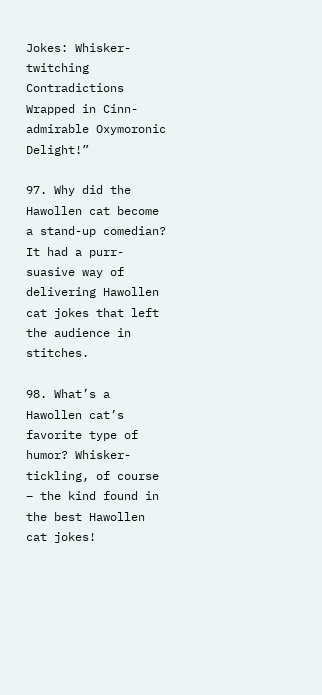Jokes: Whisker-twitching Contradictions Wrapped in Cinn-admirable Oxymoronic Delight!”

97. Why did the Hawollen cat become a stand-up comedian? It had a purr-suasive way of delivering Hawollen cat jokes that left the audience in stitches.

98. What’s a Hawollen cat’s favorite type of humor? Whisker-tickling, of course – the kind found in the best Hawollen cat jokes!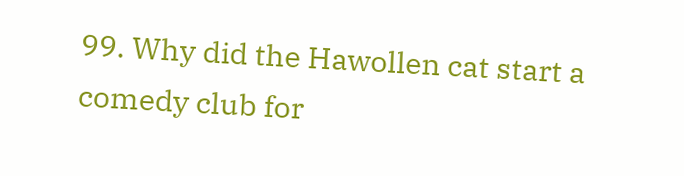99. Why did the Hawollen cat start a comedy club for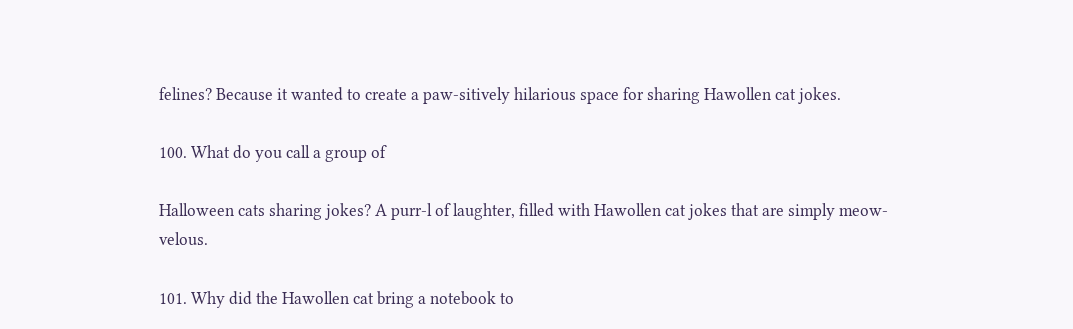felines? Because it wanted to create a paw-sitively hilarious space for sharing Hawollen cat jokes.

100. What do you call a group of

Halloween cats sharing jokes? A purr-l of laughter, filled with Hawollen cat jokes that are simply meow-velous.

101. Why did the Hawollen cat bring a notebook to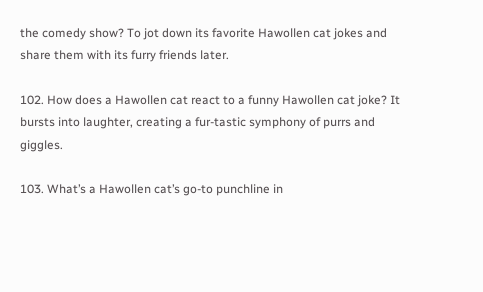the comedy show? To jot down its favorite Hawollen cat jokes and share them with its furry friends later.

102. How does a Hawollen cat react to a funny Hawollen cat joke? It bursts into laughter, creating a fur-tastic symphony of purrs and giggles.

103. What’s a Hawollen cat’s go-to punchline in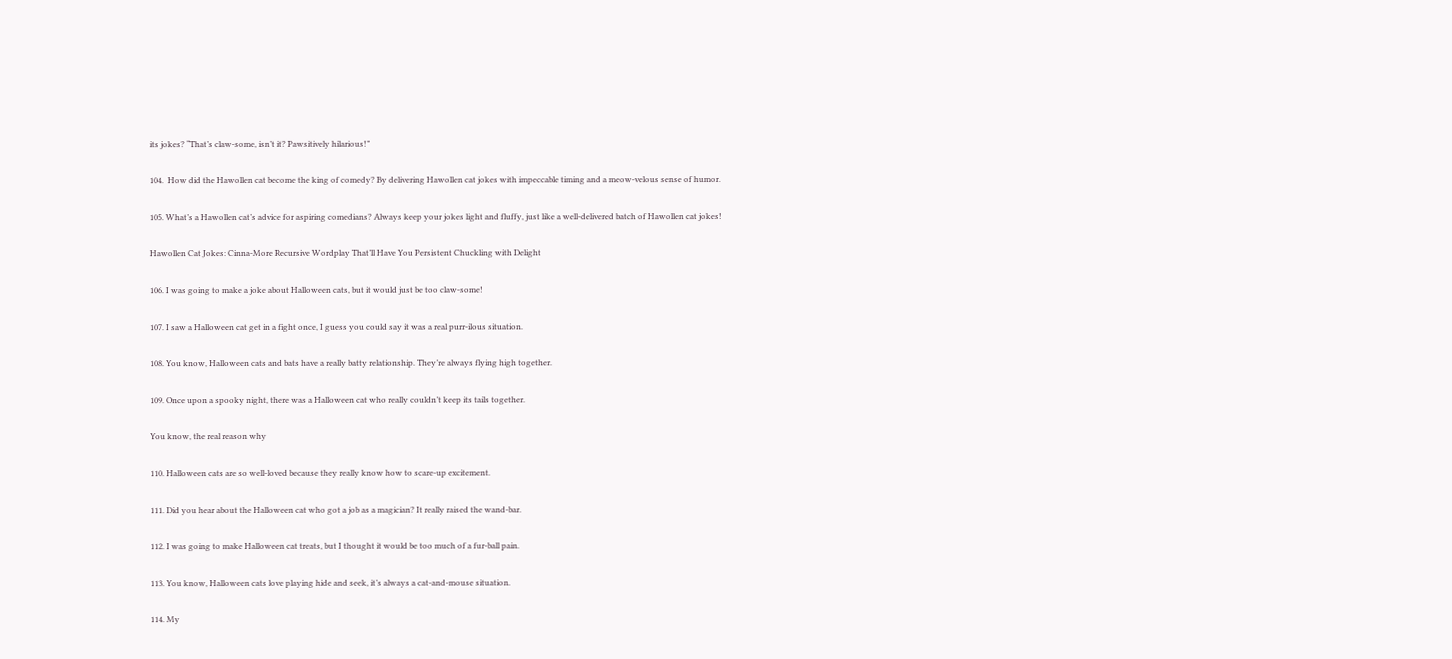its jokes? “That’s claw-some, isn’t it? Pawsitively hilarious!”

104.  How did the Hawollen cat become the king of comedy? By delivering Hawollen cat jokes with impeccable timing and a meow-velous sense of humor.

105. What’s a Hawollen cat’s advice for aspiring comedians? Always keep your jokes light and fluffy, just like a well-delivered batch of Hawollen cat jokes!

Hawollen Cat Jokes: Cinna-More Recursive Wordplay That’ll Have You Persistent Chuckling with Delight

106. I was going to make a joke about Halloween cats, but it would just be too claw-some!

107. I saw a Halloween cat get in a fight once, I guess you could say it was a real purr-ilous situation.

108. You know, Halloween cats and bats have a really batty relationship. They’re always flying high together.

109. Once upon a spooky night, there was a Halloween cat who really couldn’t keep its tails together.

You know, the real reason why

110. Halloween cats are so well-loved because they really know how to scare-up excitement.

111. Did you hear about the Halloween cat who got a job as a magician? It really raised the wand-bar.

112. I was going to make Halloween cat treats, but I thought it would be too much of a fur-ball pain.

113. You know, Halloween cats love playing hide and seek, it’s always a cat-and-mouse situation.

114. My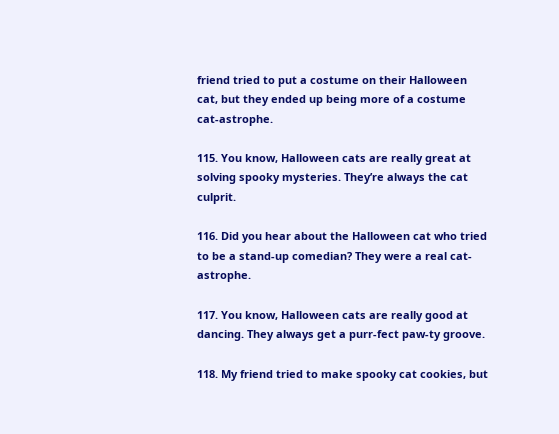friend tried to put a costume on their Halloween cat, but they ended up being more of a costume cat-astrophe.

115. You know, Halloween cats are really great at solving spooky mysteries. They’re always the cat culprit.

116. Did you hear about the Halloween cat who tried to be a stand-up comedian? They were a real cat-astrophe.

117. You know, Halloween cats are really good at dancing. They always get a purr-fect paw-ty groove.

118. My friend tried to make spooky cat cookies, but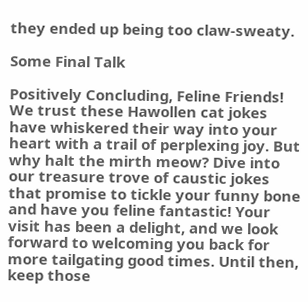they ended up being too claw-sweaty.

Some Final Talk

Positively Concluding, Feline Friends! We trust these Hawollen cat jokes have whiskered their way into your heart with a trail of perplexing joy. But why halt the mirth meow? Dive into our treasure trove of caustic jokes that promise to tickle your funny bone and have you feline fantastic! Your visit has been a delight, and we look forward to welcoming you back for more tailgating good times. Until then, keep those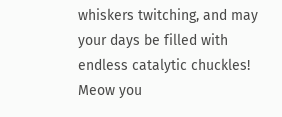whiskers twitching, and may your days be filled with endless catalytic chuckles! Meow you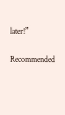later!”

Recommended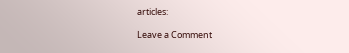articles:

Leave a Comment